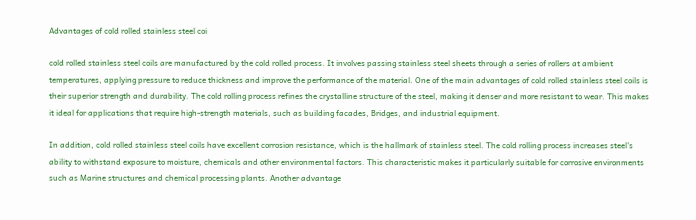Advantages of cold rolled stainless steel coi

cold rolled stainless steel coils are manufactured by the cold rolled process. It involves passing stainless steel sheets through a series of rollers at ambient temperatures, applying pressure to reduce thickness and improve the performance of the material. One of the main advantages of cold rolled stainless steel coils is their superior strength and durability. The cold rolling process refines the crystalline structure of the steel, making it denser and more resistant to wear. This makes it ideal for applications that require high-strength materials, such as building facades, Bridges, and industrial equipment.

In addition, cold rolled stainless steel coils have excellent corrosion resistance, which is the hallmark of stainless steel. The cold rolling process increases steel’s ability to withstand exposure to moisture, chemicals and other environmental factors. This characteristic makes it particularly suitable for corrosive environments such as Marine structures and chemical processing plants. Another advantage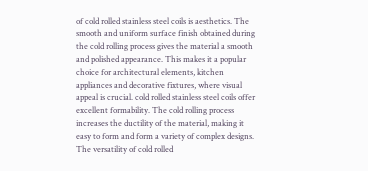of cold rolled stainless steel coils is aesthetics. The smooth and uniform surface finish obtained during the cold rolling process gives the material a smooth and polished appearance. This makes it a popular choice for architectural elements, kitchen appliances and decorative fixtures, where visual appeal is crucial. cold rolled stainless steel coils offer excellent formability. The cold rolling process increases the ductility of the material, making it easy to form and form a variety of complex designs. The versatility of cold rolled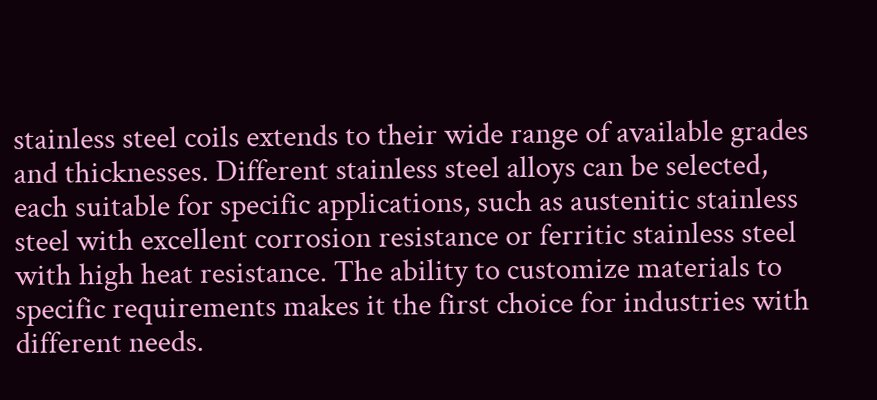stainless steel coils extends to their wide range of available grades and thicknesses. Different stainless steel alloys can be selected, each suitable for specific applications, such as austenitic stainless steel with excellent corrosion resistance or ferritic stainless steel with high heat resistance. The ability to customize materials to specific requirements makes it the first choice for industries with different needs.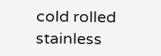cold rolled stainless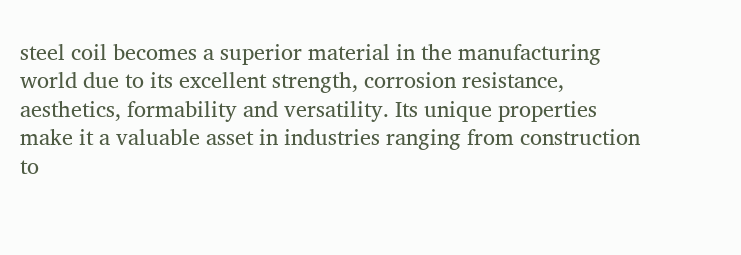steel coil becomes a superior material in the manufacturing world due to its excellent strength, corrosion resistance, aesthetics, formability and versatility. Its unique properties make it a valuable asset in industries ranging from construction to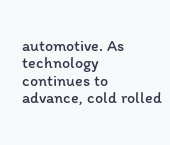automotive. As technology continues to advance, cold rolled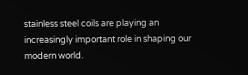stainless steel coils are playing an increasingly important role in shaping our modern world.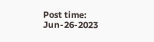Post time: Jun-26-2023